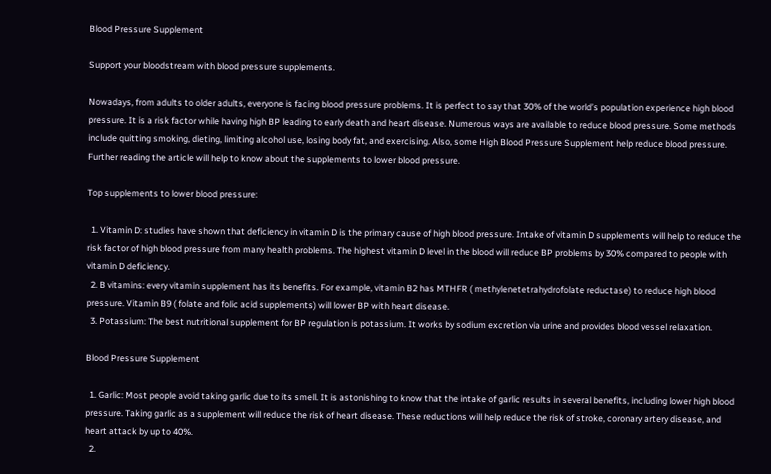Blood Pressure Supplement

Support your bloodstream with blood pressure supplements.

Nowadays, from adults to older adults, everyone is facing blood pressure problems. It is perfect to say that 30% of the world’s population experience high blood pressure. It is a risk factor while having high BP leading to early death and heart disease. Numerous ways are available to reduce blood pressure. Some methods include quitting smoking, dieting, limiting alcohol use, losing body fat, and exercising. Also, some High Blood Pressure Supplement help reduce blood pressure. Further reading the article will help to know about the supplements to lower blood pressure.

Top supplements to lower blood pressure:

  1. Vitamin D: studies have shown that deficiency in vitamin D is the primary cause of high blood pressure. Intake of vitamin D supplements will help to reduce the risk factor of high blood pressure from many health problems. The highest vitamin D level in the blood will reduce BP problems by 30% compared to people with vitamin D deficiency.
  2. B vitamins: every vitamin supplement has its benefits. For example, vitamin B2 has MTHFR ( methylenetetrahydrofolate reductase) to reduce high blood pressure. Vitamin B9 ( folate and folic acid supplements) will lower BP with heart disease.
  3. Potassium: The best nutritional supplement for BP regulation is potassium. It works by sodium excretion via urine and provides blood vessel relaxation.

Blood Pressure Supplement

  1. Garlic: Most people avoid taking garlic due to its smell. It is astonishing to know that the intake of garlic results in several benefits, including lower high blood pressure. Taking garlic as a supplement will reduce the risk of heart disease. These reductions will help reduce the risk of stroke, coronary artery disease, and heart attack by up to 40%.
  2.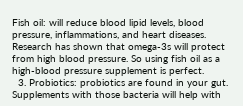Fish oil: will reduce blood lipid levels, blood pressure, inflammations, and heart diseases. Research has shown that omega-3s will protect from high blood pressure. So using fish oil as a high-blood pressure supplement is perfect.
  3. Probiotics: probiotics are found in your gut. Supplements with those bacteria will help with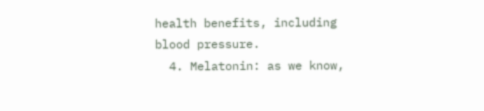health benefits, including blood pressure.
  4. Melatonin: as we know,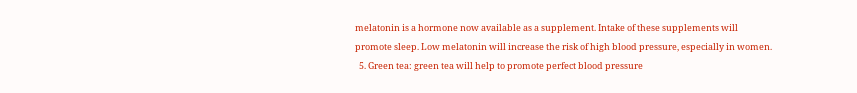melatonin is a hormone now available as a supplement. Intake of these supplements will promote sleep. Low melatonin will increase the risk of high blood pressure, especially in women.
  5. Green tea: green tea will help to promote perfect blood pressure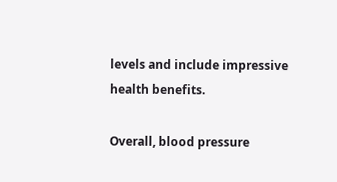levels and include impressive health benefits.

Overall, blood pressure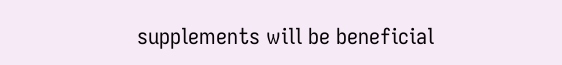supplements will be beneficial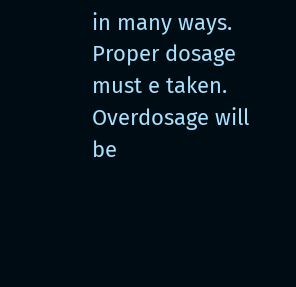in many ways. Proper dosage must e taken. Overdosage will be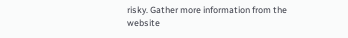risky. Gather more information from the website